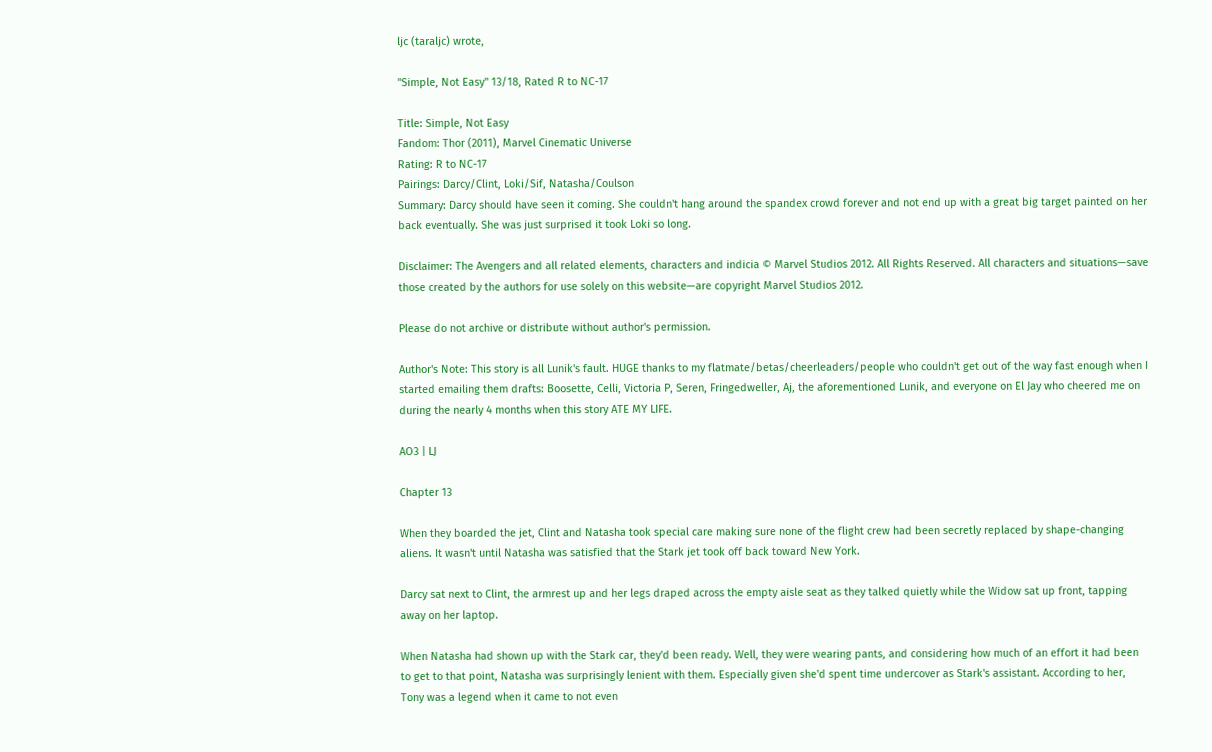ljc (taraljc) wrote,

"Simple, Not Easy" 13/18, Rated R to NC-17

Title: Simple, Not Easy
Fandom: Thor (2011), Marvel Cinematic Universe
Rating: R to NC-17
Pairings: Darcy/Clint, Loki/Sif, Natasha/Coulson
Summary: Darcy should have seen it coming. She couldn't hang around the spandex crowd forever and not end up with a great big target painted on her back eventually. She was just surprised it took Loki so long.

Disclaimer: The Avengers and all related elements, characters and indicia © Marvel Studios 2012. All Rights Reserved. All characters and situations—save those created by the authors for use solely on this website—are copyright Marvel Studios 2012.

Please do not archive or distribute without author's permission.

Author's Note: This story is all Lunik's fault. HUGE thanks to my flatmate/betas/cheerleaders/people who couldn't get out of the way fast enough when I started emailing them drafts: Boosette, Celli, Victoria P, Seren, Fringedweller, Aj, the aforementioned Lunik, and everyone on El Jay who cheered me on during the nearly 4 months when this story ATE MY LIFE.

AO3 | LJ

Chapter 13

When they boarded the jet, Clint and Natasha took special care making sure none of the flight crew had been secretly replaced by shape-changing aliens. It wasn't until Natasha was satisfied that the Stark jet took off back toward New York.

Darcy sat next to Clint, the armrest up and her legs draped across the empty aisle seat as they talked quietly while the Widow sat up front, tapping away on her laptop.

When Natasha had shown up with the Stark car, they'd been ready. Well, they were wearing pants, and considering how much of an effort it had been to get to that point, Natasha was surprisingly lenient with them. Especially given she'd spent time undercover as Stark's assistant. According to her, Tony was a legend when it came to not even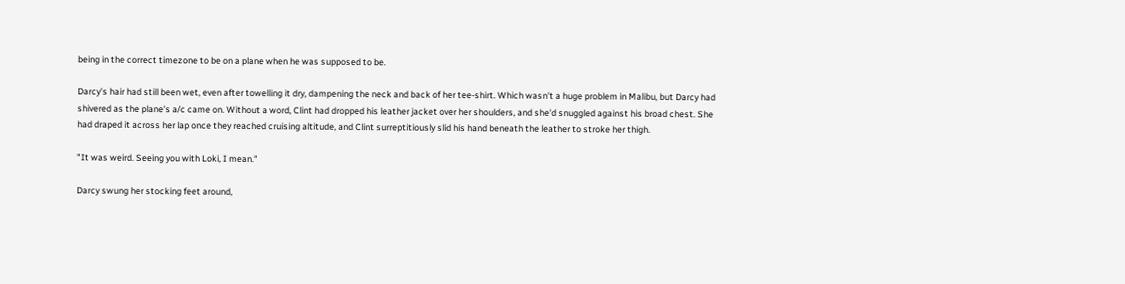being in the correct timezone to be on a plane when he was supposed to be.

Darcy's hair had still been wet, even after towelling it dry, dampening the neck and back of her tee-shirt. Which wasn't a huge problem in Malibu, but Darcy had shivered as the plane's a/c came on. Without a word, Clint had dropped his leather jacket over her shoulders, and she'd snuggled against his broad chest. She had draped it across her lap once they reached cruising altitude, and Clint surreptitiously slid his hand beneath the leather to stroke her thigh.

"It was weird. Seeing you with Loki, I mean."

Darcy swung her stocking feet around,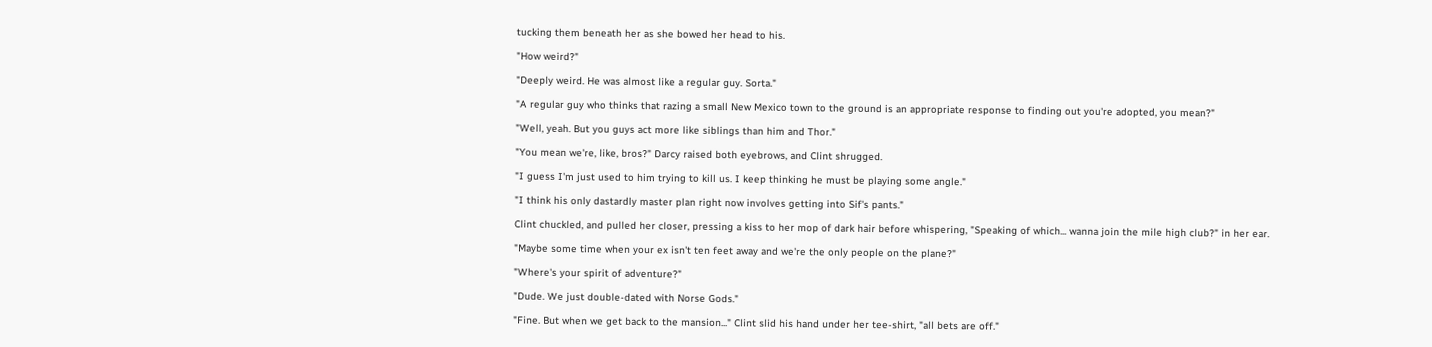tucking them beneath her as she bowed her head to his.

"How weird?"

"Deeply weird. He was almost like a regular guy. Sorta."

"A regular guy who thinks that razing a small New Mexico town to the ground is an appropriate response to finding out you're adopted, you mean?"

"Well, yeah. But you guys act more like siblings than him and Thor."

"You mean we're, like, bros?" Darcy raised both eyebrows, and Clint shrugged.

"I guess I'm just used to him trying to kill us. I keep thinking he must be playing some angle."

"I think his only dastardly master plan right now involves getting into Sif's pants."

Clint chuckled, and pulled her closer, pressing a kiss to her mop of dark hair before whispering, "Speaking of which... wanna join the mile high club?" in her ear.

"Maybe some time when your ex isn't ten feet away and we're the only people on the plane?"

"Where's your spirit of adventure?"

"Dude. We just double-dated with Norse Gods."

"Fine. But when we get back to the mansion..." Clint slid his hand under her tee-shirt, "all bets are off."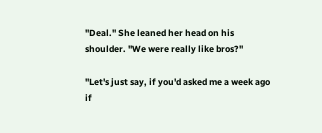"Deal." She leaned her head on his shoulder. "We were really like bros?"

"Let's just say, if you'd asked me a week ago if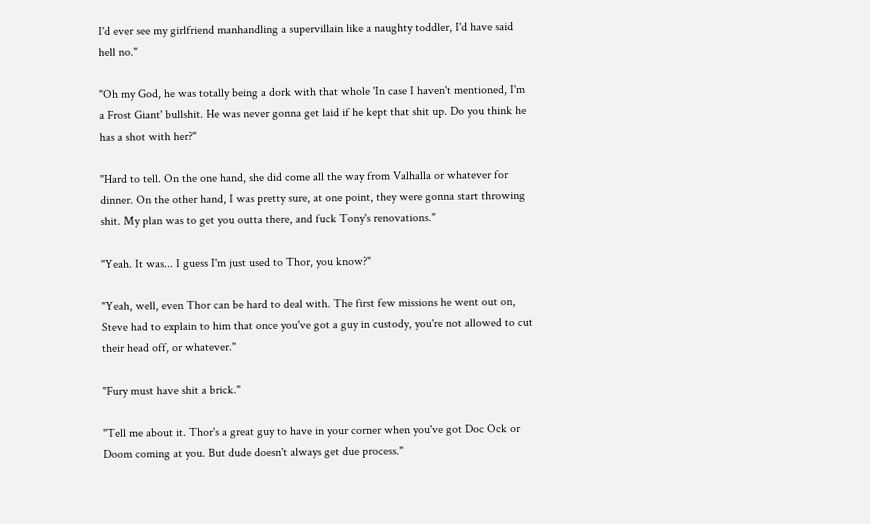I'd ever see my girlfriend manhandling a supervillain like a naughty toddler, I'd have said hell no."

"Oh my God, he was totally being a dork with that whole 'In case I haven't mentioned, I'm a Frost Giant' bullshit. He was never gonna get laid if he kept that shit up. Do you think he has a shot with her?"

"Hard to tell. On the one hand, she did come all the way from Valhalla or whatever for dinner. On the other hand, I was pretty sure, at one point, they were gonna start throwing shit. My plan was to get you outta there, and fuck Tony's renovations."

"Yeah. It was... I guess I'm just used to Thor, you know?"

"Yeah, well, even Thor can be hard to deal with. The first few missions he went out on, Steve had to explain to him that once you've got a guy in custody, you're not allowed to cut their head off, or whatever."

"Fury must have shit a brick."

"Tell me about it. Thor's a great guy to have in your corner when you've got Doc Ock or Doom coming at you. But dude doesn't always get due process."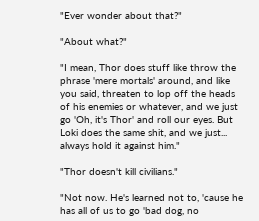"Ever wonder about that?"

"About what?"

"I mean, Thor does stuff like throw the phrase 'mere mortals' around, and like you said, threaten to lop off the heads of his enemies or whatever, and we just go 'Oh, it's Thor' and roll our eyes. But Loki does the same shit, and we just... always hold it against him."

"Thor doesn't kill civilians."

"Not now. He's learned not to, 'cause he has all of us to go 'bad dog, no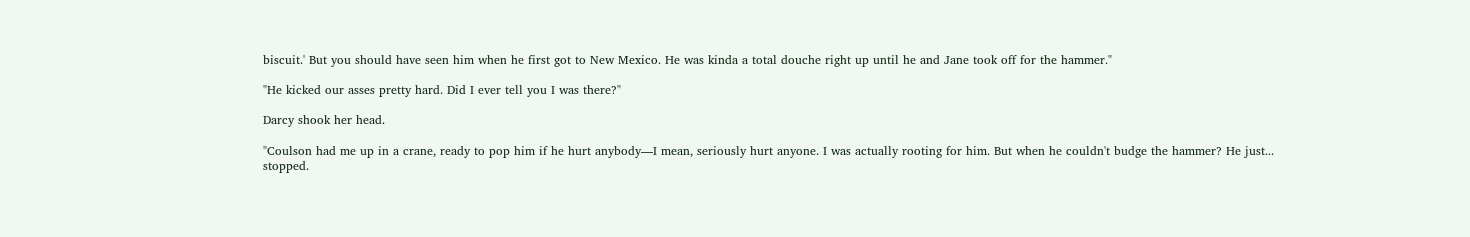biscuit.' But you should have seen him when he first got to New Mexico. He was kinda a total douche right up until he and Jane took off for the hammer."

"He kicked our asses pretty hard. Did I ever tell you I was there?"

Darcy shook her head.

"Coulson had me up in a crane, ready to pop him if he hurt anybody—I mean, seriously hurt anyone. I was actually rooting for him. But when he couldn't budge the hammer? He just... stopped.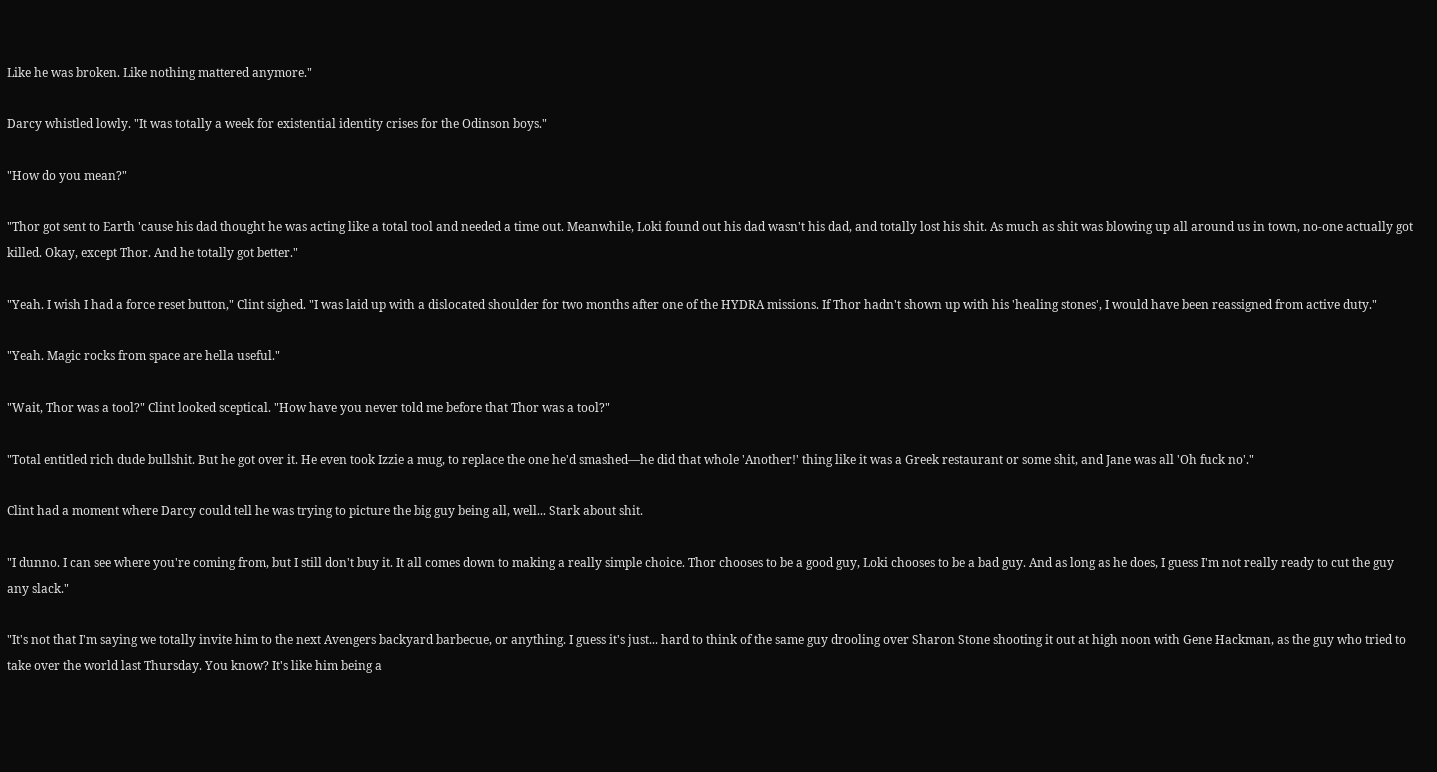Like he was broken. Like nothing mattered anymore."

Darcy whistled lowly. "It was totally a week for existential identity crises for the Odinson boys."

"How do you mean?"

"Thor got sent to Earth 'cause his dad thought he was acting like a total tool and needed a time out. Meanwhile, Loki found out his dad wasn't his dad, and totally lost his shit. As much as shit was blowing up all around us in town, no-one actually got killed. Okay, except Thor. And he totally got better."

"Yeah. I wish I had a force reset button," Clint sighed. "I was laid up with a dislocated shoulder for two months after one of the HYDRA missions. If Thor hadn't shown up with his 'healing stones', I would have been reassigned from active duty."

"Yeah. Magic rocks from space are hella useful."

"Wait, Thor was a tool?" Clint looked sceptical. "How have you never told me before that Thor was a tool?"

"Total entitled rich dude bullshit. But he got over it. He even took Izzie a mug, to replace the one he'd smashed—he did that whole 'Another!' thing like it was a Greek restaurant or some shit, and Jane was all 'Oh fuck no'."

Clint had a moment where Darcy could tell he was trying to picture the big guy being all, well... Stark about shit.

"I dunno. I can see where you're coming from, but I still don't buy it. It all comes down to making a really simple choice. Thor chooses to be a good guy, Loki chooses to be a bad guy. And as long as he does, I guess I'm not really ready to cut the guy any slack."

"It's not that I'm saying we totally invite him to the next Avengers backyard barbecue, or anything. I guess it's just... hard to think of the same guy drooling over Sharon Stone shooting it out at high noon with Gene Hackman, as the guy who tried to take over the world last Thursday. You know? It's like him being a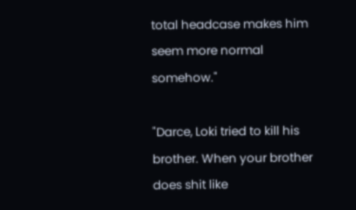total headcase makes him seem more normal somehow."

"Darce, Loki tried to kill his brother. When your brother does shit like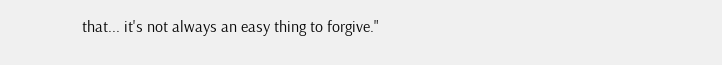that... it's not always an easy thing to forgive."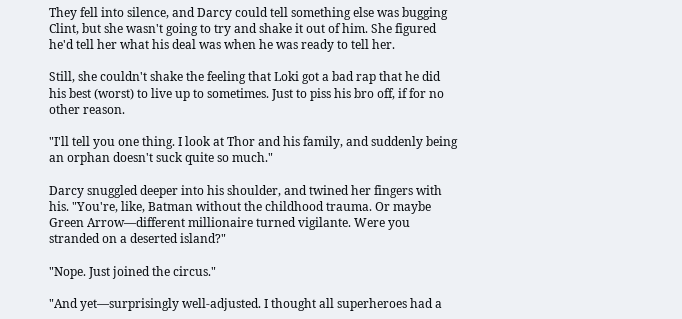They fell into silence, and Darcy could tell something else was bugging Clint, but she wasn't going to try and shake it out of him. She figured he'd tell her what his deal was when he was ready to tell her.

Still, she couldn't shake the feeling that Loki got a bad rap that he did his best (worst) to live up to sometimes. Just to piss his bro off, if for no other reason.

"I'll tell you one thing. I look at Thor and his family, and suddenly being an orphan doesn't suck quite so much."

Darcy snuggled deeper into his shoulder, and twined her fingers with his. "You're, like, Batman without the childhood trauma. Or maybe Green Arrow—different millionaire turned vigilante. Were you stranded on a deserted island?"

"Nope. Just joined the circus."

"And yet—surprisingly well-adjusted. I thought all superheroes had a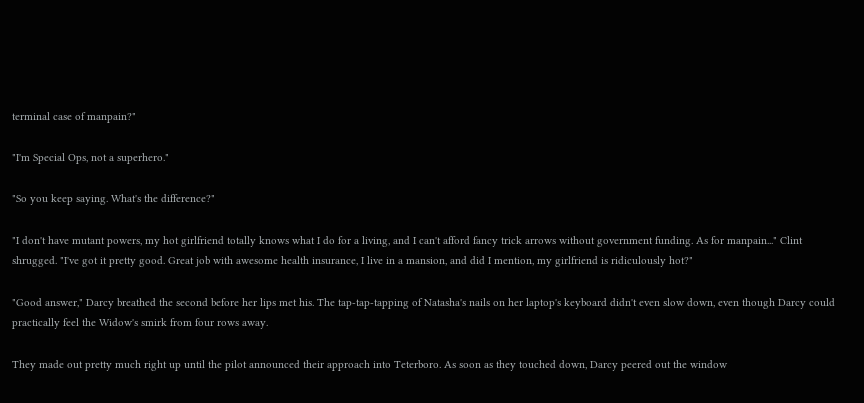terminal case of manpain?"

"I'm Special Ops, not a superhero."

"So you keep saying. What's the difference?"

"I don't have mutant powers, my hot girlfriend totally knows what I do for a living, and I can't afford fancy trick arrows without government funding. As for manpain..." Clint shrugged. "I've got it pretty good. Great job with awesome health insurance, I live in a mansion, and did I mention, my girlfriend is ridiculously hot?"

"Good answer," Darcy breathed the second before her lips met his. The tap-tap-tapping of Natasha's nails on her laptop's keyboard didn't even slow down, even though Darcy could practically feel the Widow's smirk from four rows away.

They made out pretty much right up until the pilot announced their approach into Teterboro. As soon as they touched down, Darcy peered out the window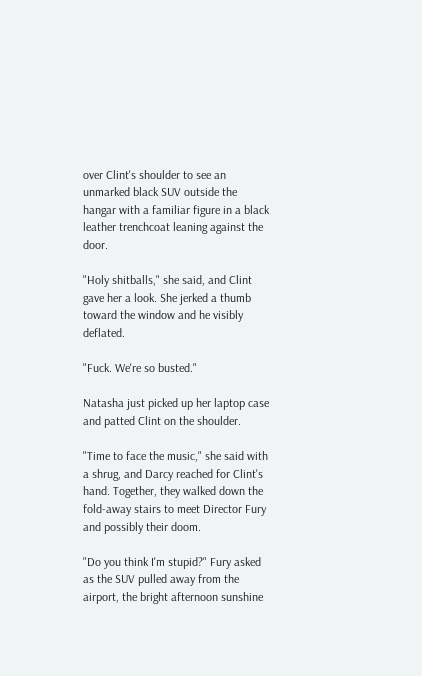over Clint's shoulder to see an unmarked black SUV outside the hangar with a familiar figure in a black leather trenchcoat leaning against the door.

"Holy shitballs," she said, and Clint gave her a look. She jerked a thumb toward the window and he visibly deflated.

"Fuck. We're so busted."

Natasha just picked up her laptop case and patted Clint on the shoulder.

"Time to face the music," she said with a shrug, and Darcy reached for Clint's hand. Together, they walked down the fold-away stairs to meet Director Fury and possibly their doom.

"Do you think I'm stupid?" Fury asked as the SUV pulled away from the airport, the bright afternoon sunshine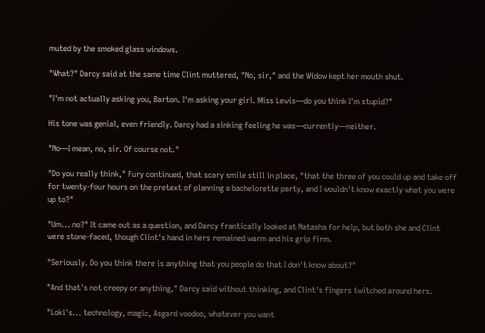muted by the smoked glass windows.

"What?" Darcy said at the same time Clint muttered, "No, sir," and the Widow kept her mouth shut.

"I'm not actually asking you, Barton. I'm asking your girl. Miss Lewis—do you think I'm stupid?"

His tone was genial, even friendly. Darcy had a sinking feeling he was—currently—neither.

"No—I mean, no, sir. Of course not."

"Do you really think," Fury continued, that scary smile still in place, "that the three of you could up and take off for twenty-four hours on the pretext of planning a bachelorette party, and I wouldn't know exactly what you were up to?"

"Um... no?" It came out as a question, and Darcy frantically looked at Natasha for help, but both she and Clint were stone-faced, though Clint's hand in hers remained warm and his grip firm.

"Seriously. Do you think there is anything that you people do that I don't know about?"

"And that's not creepy or anything," Darcy said without thinking, and Clint's fingers twitched around hers.

"Loki's... technology, magic, Asgard voodoo, whatever you want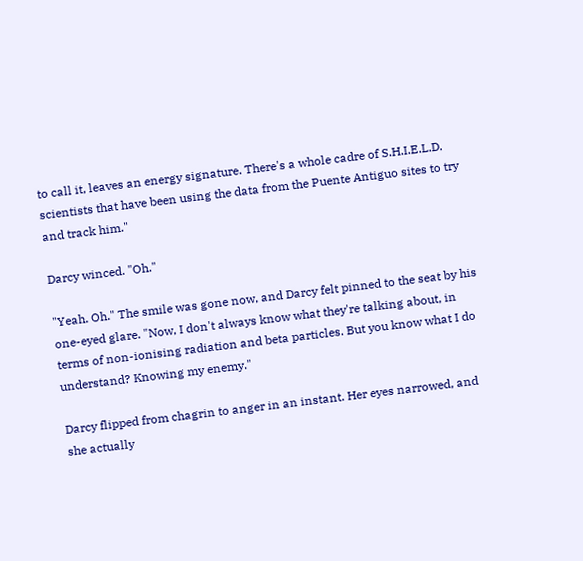to call it, leaves an energy signature. There's a whole cadre of S.H.I.E.L.D. scientists that have been using the data from the Puente Antiguo sites to try and track him."

Darcy winced. "Oh."

"Yeah. Oh." The smile was gone now, and Darcy felt pinned to the seat by his one-eyed glare. "Now, I don't always know what they're talking about, in terms of non-ionising radiation and beta particles. But you know what I do understand? Knowing my enemy."

Darcy flipped from chagrin to anger in an instant. Her eyes narrowed, and she actually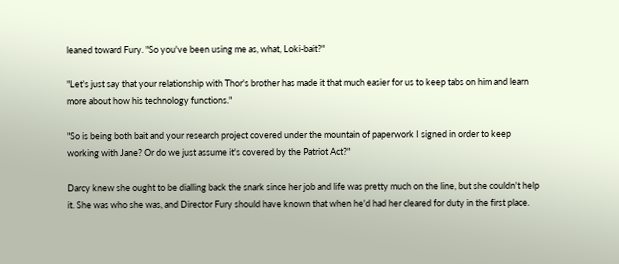leaned toward Fury. "So you've been using me as, what, Loki-bait?"

"Let's just say that your relationship with Thor's brother has made it that much easier for us to keep tabs on him and learn more about how his technology functions."

"So is being both bait and your research project covered under the mountain of paperwork I signed in order to keep working with Jane? Or do we just assume it's covered by the Patriot Act?"

Darcy knew she ought to be dialling back the snark since her job and life was pretty much on the line, but she couldn't help it. She was who she was, and Director Fury should have known that when he'd had her cleared for duty in the first place.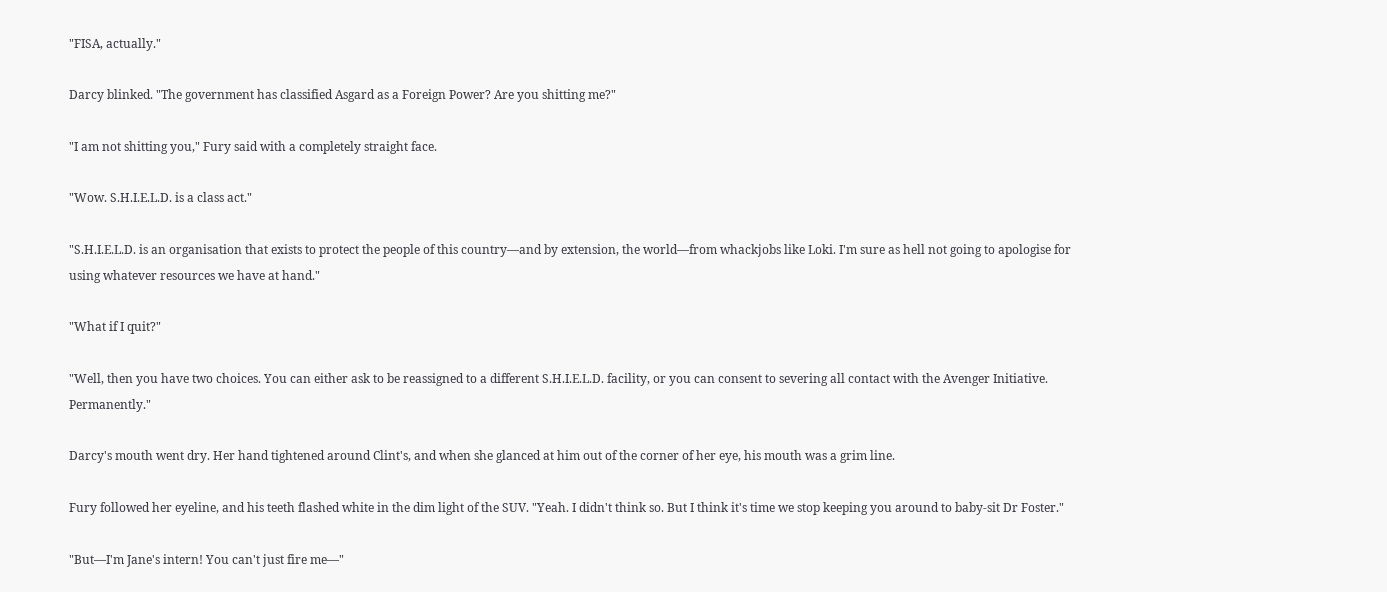"FISA, actually."

Darcy blinked. "The government has classified Asgard as a Foreign Power? Are you shitting me?"

"I am not shitting you," Fury said with a completely straight face.

"Wow. S.H.I.E.L.D. is a class act."

"S.H.I.E.L.D. is an organisation that exists to protect the people of this country—and by extension, the world—from whackjobs like Loki. I'm sure as hell not going to apologise for using whatever resources we have at hand."

"What if I quit?"

"Well, then you have two choices. You can either ask to be reassigned to a different S.H.I.E.L.D. facility, or you can consent to severing all contact with the Avenger Initiative. Permanently."

Darcy's mouth went dry. Her hand tightened around Clint's, and when she glanced at him out of the corner of her eye, his mouth was a grim line.

Fury followed her eyeline, and his teeth flashed white in the dim light of the SUV. "Yeah. I didn't think so. But I think it's time we stop keeping you around to baby-sit Dr Foster."

"But—I'm Jane's intern! You can't just fire me—"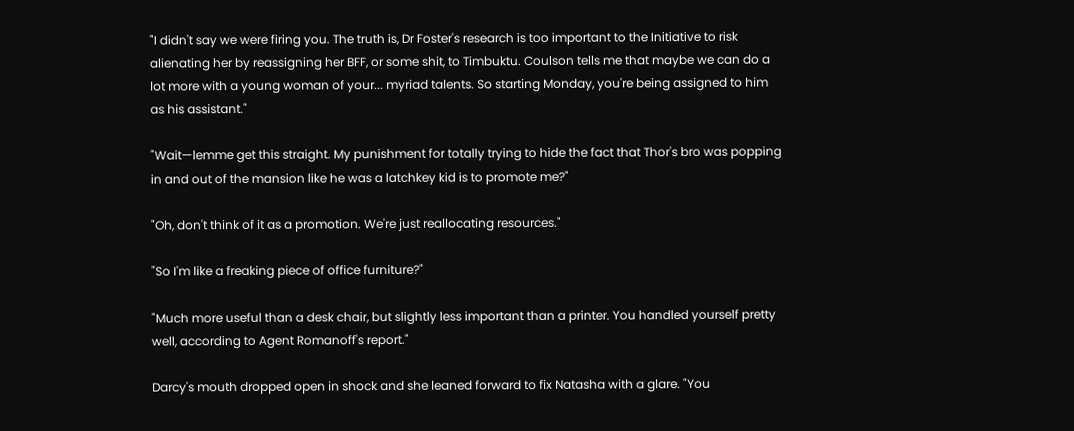"I didn't say we were firing you. The truth is, Dr Foster's research is too important to the Initiative to risk alienating her by reassigning her BFF, or some shit, to Timbuktu. Coulson tells me that maybe we can do a lot more with a young woman of your... myriad talents. So starting Monday, you're being assigned to him as his assistant."

"Wait—lemme get this straight. My punishment for totally trying to hide the fact that Thor's bro was popping in and out of the mansion like he was a latchkey kid is to promote me?"

"Oh, don't think of it as a promotion. We're just reallocating resources."

"So I'm like a freaking piece of office furniture?"

"Much more useful than a desk chair, but slightly less important than a printer. You handled yourself pretty well, according to Agent Romanoff's report."

Darcy's mouth dropped open in shock and she leaned forward to fix Natasha with a glare. "You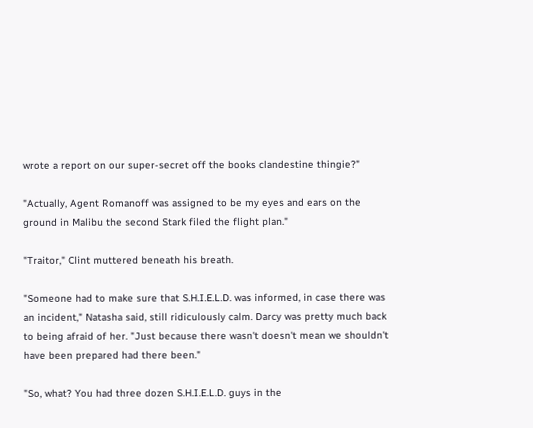wrote a report on our super-secret off the books clandestine thingie?"

"Actually, Agent Romanoff was assigned to be my eyes and ears on the ground in Malibu the second Stark filed the flight plan."

"Traitor," Clint muttered beneath his breath.

"Someone had to make sure that S.H.I.E.L.D. was informed, in case there was an incident," Natasha said, still ridiculously calm. Darcy was pretty much back to being afraid of her. "Just because there wasn't doesn't mean we shouldn't have been prepared had there been."

"So, what? You had three dozen S.H.I.E.L.D. guys in the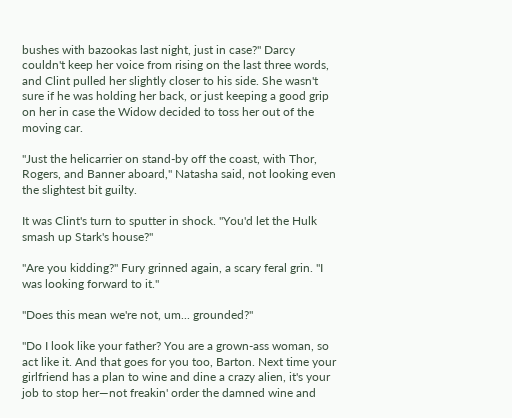bushes with bazookas last night, just in case?" Darcy couldn't keep her voice from rising on the last three words, and Clint pulled her slightly closer to his side. She wasn't sure if he was holding her back, or just keeping a good grip on her in case the Widow decided to toss her out of the moving car.

"Just the helicarrier on stand-by off the coast, with Thor, Rogers, and Banner aboard," Natasha said, not looking even the slightest bit guilty.

It was Clint's turn to sputter in shock. "You'd let the Hulk smash up Stark's house?"

"Are you kidding?" Fury grinned again, a scary feral grin. "I was looking forward to it."

"Does this mean we're not, um... grounded?"

"Do I look like your father? You are a grown-ass woman, so act like it. And that goes for you too, Barton. Next time your girlfriend has a plan to wine and dine a crazy alien, it's your job to stop her—not freakin' order the damned wine and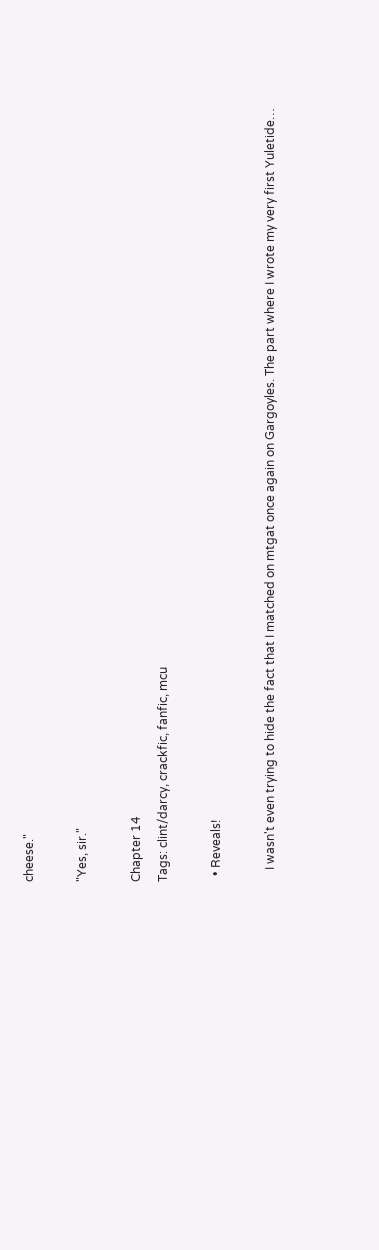cheese."

"Yes, sir."

Chapter 14
Tags: clint/darcy, crackfic, fanfic, mcu

  • Reveals!

    I wasn't even trying to hide the fact that I matched on mtgat once again on Gargoyles. The part where I wrote my very first Yuletide…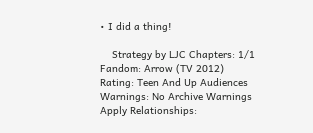• I did a thing!

    Strategy by LJC Chapters: 1/1 Fandom: Arrow (TV 2012) Rating: Teen And Up Audiences Warnings: No Archive Warnings Apply Relationships: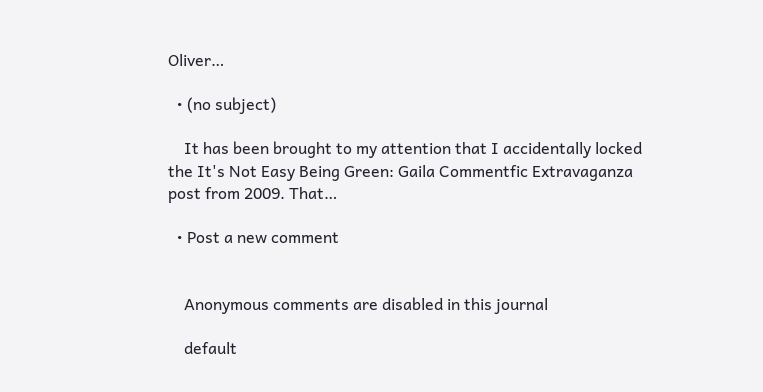Oliver…

  • (no subject)

    It has been brought to my attention that I accidentally locked the It's Not Easy Being Green: Gaila Commentfic Extravaganza post from 2009. That…

  • Post a new comment


    Anonymous comments are disabled in this journal

    default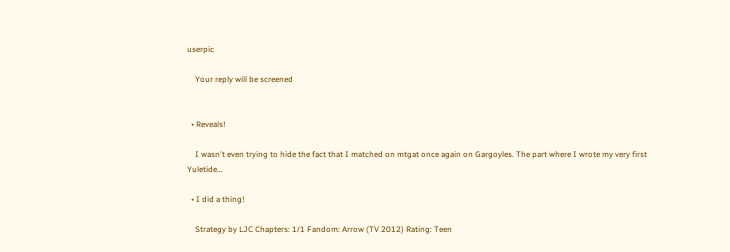userpic

    Your reply will be screened


  • Reveals!

    I wasn't even trying to hide the fact that I matched on mtgat once again on Gargoyles. The part where I wrote my very first Yuletide…

  • I did a thing!

    Strategy by LJC Chapters: 1/1 Fandom: Arrow (TV 2012) Rating: Teen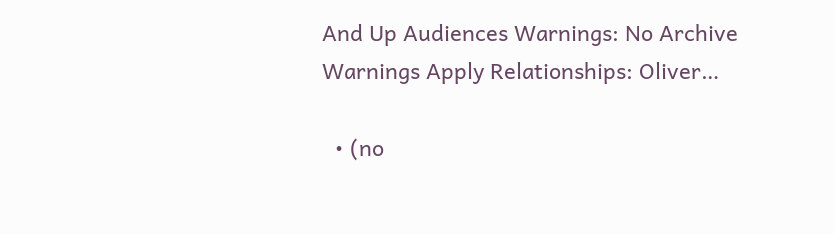And Up Audiences Warnings: No Archive Warnings Apply Relationships: Oliver…

  • (no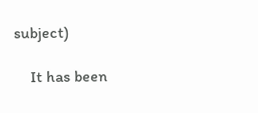subject)

    It has been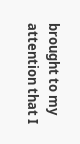brought to my attention that I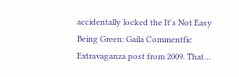accidentally locked the It's Not Easy Being Green: Gaila Commentfic Extravaganza post from 2009. That…